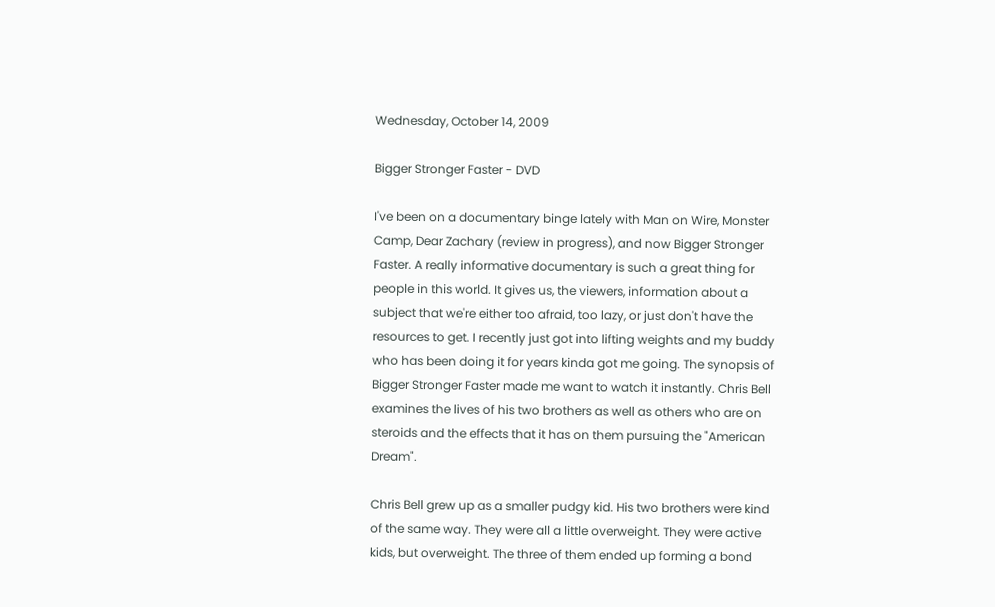Wednesday, October 14, 2009

Bigger Stronger Faster - DVD

I've been on a documentary binge lately with Man on Wire, Monster Camp, Dear Zachary (review in progress), and now Bigger Stronger Faster. A really informative documentary is such a great thing for people in this world. It gives us, the viewers, information about a subject that we're either too afraid, too lazy, or just don't have the resources to get. I recently just got into lifting weights and my buddy who has been doing it for years kinda got me going. The synopsis of Bigger Stronger Faster made me want to watch it instantly. Chris Bell examines the lives of his two brothers as well as others who are on steroids and the effects that it has on them pursuing the "American Dream".

Chris Bell grew up as a smaller pudgy kid. His two brothers were kind of the same way. They were all a little overweight. They were active kids, but overweight. The three of them ended up forming a bond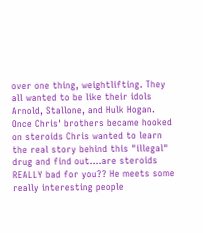over one thing, weightlifting. They all wanted to be like their idols Arnold, Stallone, and Hulk Hogan. Once Chris' brothers became hooked on steroids Chris wanted to learn the real story behind this "illegal" drug and find out....are steroids REALLY bad for you?? He meets some really interesting people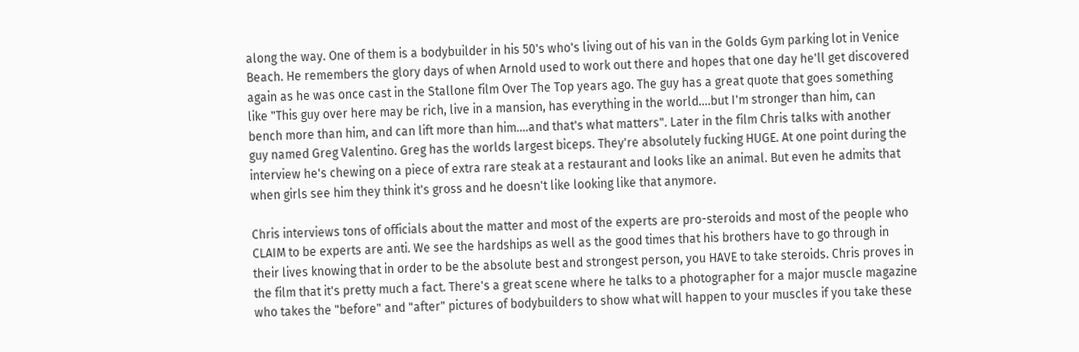along the way. One of them is a bodybuilder in his 50's who's living out of his van in the Golds Gym parking lot in Venice Beach. He remembers the glory days of when Arnold used to work out there and hopes that one day he'll get discovered again as he was once cast in the Stallone film Over The Top years ago. The guy has a great quote that goes something like "This guy over here may be rich, live in a mansion, has everything in the world....but I'm stronger than him, can bench more than him, and can lift more than him....and that's what matters". Later in the film Chris talks with another guy named Greg Valentino. Greg has the worlds largest biceps. They're absolutely fucking HUGE. At one point during the interview he's chewing on a piece of extra rare steak at a restaurant and looks like an animal. But even he admits that when girls see him they think it's gross and he doesn't like looking like that anymore.

Chris interviews tons of officials about the matter and most of the experts are pro-steroids and most of the people who CLAIM to be experts are anti. We see the hardships as well as the good times that his brothers have to go through in their lives knowing that in order to be the absolute best and strongest person, you HAVE to take steroids. Chris proves in the film that it's pretty much a fact. There's a great scene where he talks to a photographer for a major muscle magazine who takes the "before" and "after" pictures of bodybuilders to show what will happen to your muscles if you take these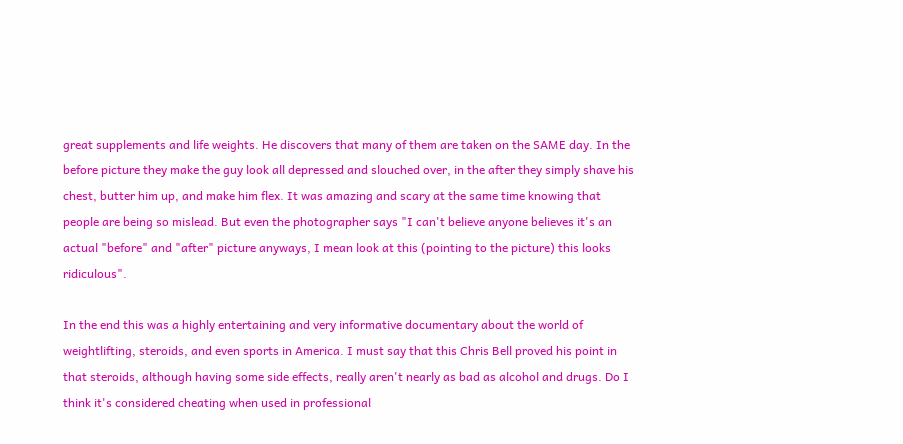great supplements and life weights. He discovers that many of them are taken on the SAME day. In the before picture they make the guy look all depressed and slouched over, in the after they simply shave his chest, butter him up, and make him flex. It was amazing and scary at the same time knowing that people are being so mislead. But even the photographer says "I can't believe anyone believes it's an actual "before" and "after" picture anyways, I mean look at this (pointing to the picture) this looks ridiculous".

In the end this was a highly entertaining and very informative documentary about the world of weightlifting, steroids, and even sports in America. I must say that this Chris Bell proved his point in that steroids, although having some side effects, really aren't nearly as bad as alcohol and drugs. Do I think it's considered cheating when used in professional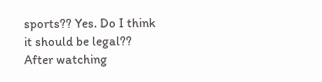sports?? Yes. Do I think it should be legal?? After watching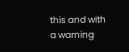this and with a warning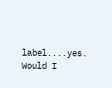label....yes. Would I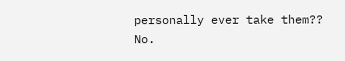personally ever take them?? No.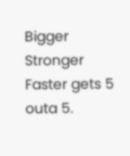Bigger Stronger Faster gets 5 outa 5.